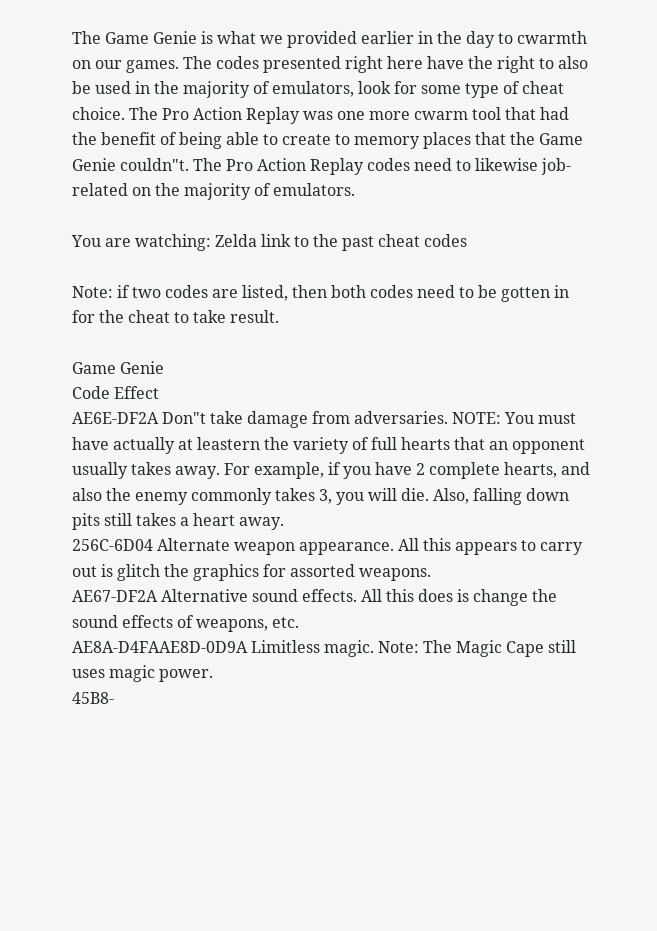The Game Genie is what we provided earlier in the day to cwarmth on our games. The codes presented right here have the right to also be used in the majority of emulators, look for some type of cheat choice. The Pro Action Replay was one more cwarm tool that had the benefit of being able to create to memory places that the Game Genie couldn"t. The Pro Action Replay codes need to likewise job-related on the majority of emulators.

You are watching: Zelda link to the past cheat codes

Note: if two codes are listed, then both codes need to be gotten in for the cheat to take result.

Game Genie
Code Effect
AE6E-DF2A Don"t take damage from adversaries. NOTE: You must have actually at leastern the variety of full hearts that an opponent usually takes away. For example, if you have 2 complete hearts, and also the enemy commonly takes 3, you will die. Also, falling down pits still takes a heart away.
256C-6D04 Alternate weapon appearance. All this appears to carry out is glitch the graphics for assorted weapons.
AE67-DF2A Alternative sound effects. All this does is change the sound effects of weapons, etc.
AE8A-D4FAAE8D-0D9A Limitless magic. Note: The Magic Cape still uses magic power.
45B8-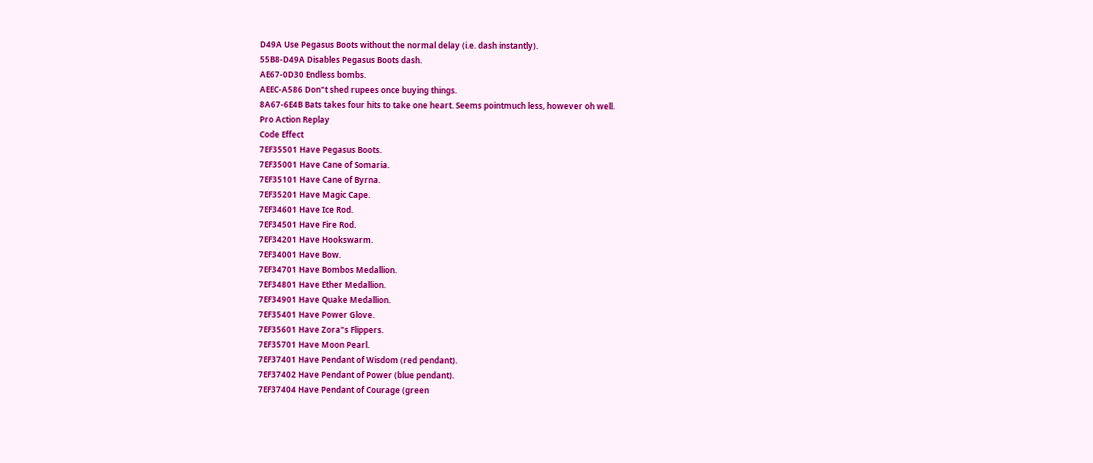D49A Use Pegasus Boots without the normal delay (i.e. dash instantly).
55B8-D49A Disables Pegasus Boots dash.
AE67-0D30 Endless bombs.
AEEC-A586 Don"t shed rupees once buying things.
8A67-6E4B Bats takes four hits to take one heart. Seems pointmuch less, however oh well.
Pro Action Replay
Code Effect
7EF35501 Have Pegasus Boots.
7EF35001 Have Cane of Somaria.
7EF35101 Have Cane of Byrna.
7EF35201 Have Magic Cape.
7EF34601 Have Ice Rod.
7EF34501 Have Fire Rod.
7EF34201 Have Hookswarm.
7EF34001 Have Bow.
7EF34701 Have Bombos Medallion.
7EF34801 Have Ether Medallion.
7EF34901 Have Quake Medallion.
7EF35401 Have Power Glove.
7EF35601 Have Zora"s Flippers.
7EF35701 Have Moon Pearl.
7EF37401 Have Pendant of Wisdom (red pendant).
7EF37402 Have Pendant of Power (blue pendant).
7EF37404 Have Pendant of Courage (green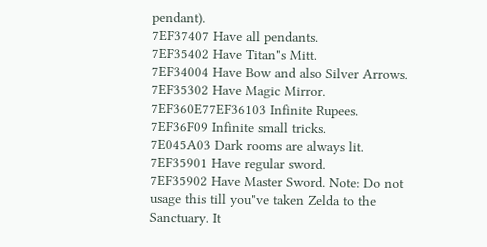pendant).
7EF37407 Have all pendants.
7EF35402 Have Titan"s Mitt.
7EF34004 Have Bow and also Silver Arrows.
7EF35302 Have Magic Mirror.
7EF360E77EF36103 Infinite Rupees.
7EF36F09 Infinite small tricks.
7E045A03 Dark rooms are always lit.
7EF35901 Have regular sword.
7EF35902 Have Master Sword. Note: Do not usage this till you"ve taken Zelda to the Sanctuary. It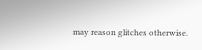may reason glitches otherwise.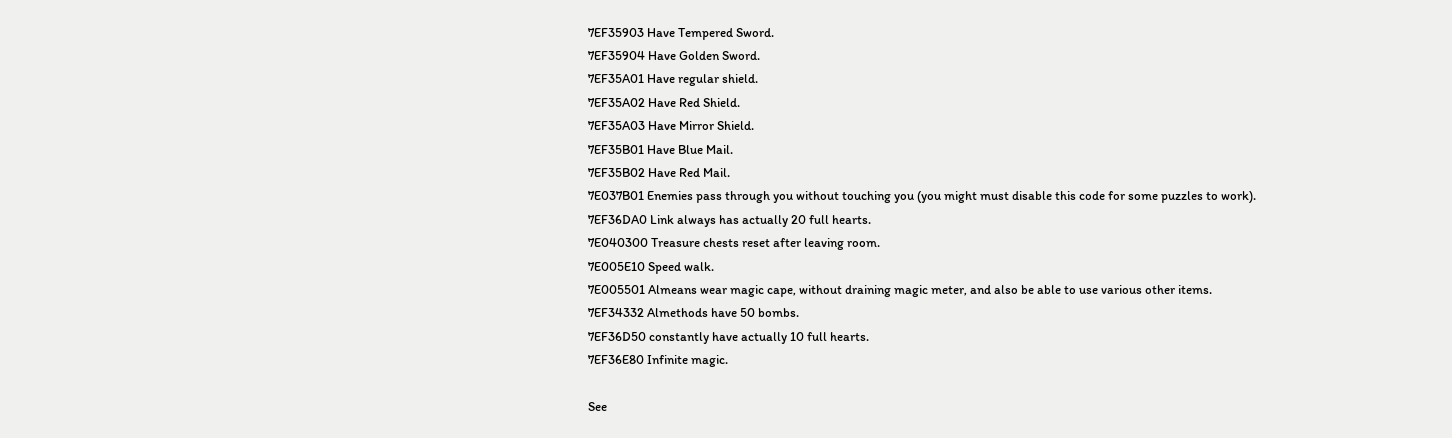7EF35903 Have Tempered Sword.
7EF35904 Have Golden Sword.
7EF35A01 Have regular shield.
7EF35A02 Have Red Shield.
7EF35A03 Have Mirror Shield.
7EF35B01 Have Blue Mail.
7EF35B02 Have Red Mail.
7E037B01 Enemies pass through you without touching you (you might must disable this code for some puzzles to work).
7EF36DA0 Link always has actually 20 full hearts.
7E040300 Treasure chests reset after leaving room.
7E005E10 Speed walk.
7E005501 Almeans wear magic cape, without draining magic meter, and also be able to use various other items.
7EF34332 Almethods have 50 bombs.
7EF36D50 constantly have actually 10 full hearts.
7EF36E80 Infinite magic.

See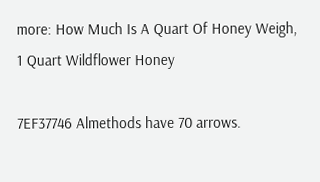more: How Much Is A Quart Of Honey Weigh, 1 Quart Wildflower Honey

7EF37746 Almethods have 70 arrows.